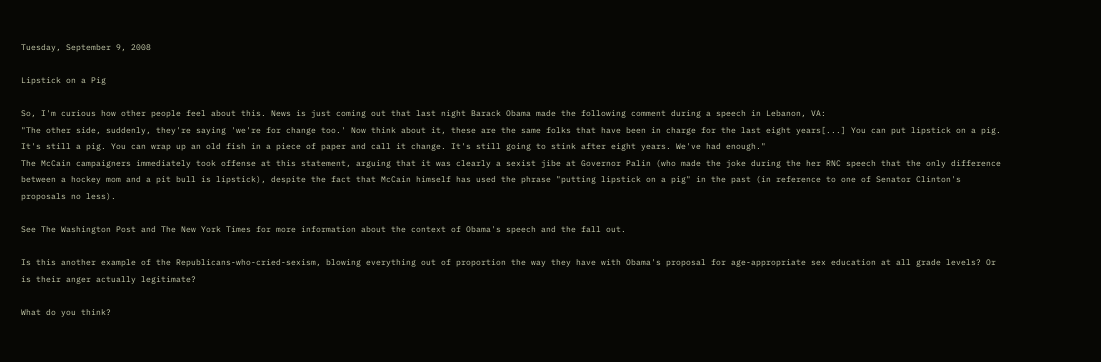Tuesday, September 9, 2008

Lipstick on a Pig

So, I'm curious how other people feel about this. News is just coming out that last night Barack Obama made the following comment during a speech in Lebanon, VA:
"The other side, suddenly, they're saying 'we're for change too.' Now think about it, these are the same folks that have been in charge for the last eight years[...] You can put lipstick on a pig. It's still a pig. You can wrap up an old fish in a piece of paper and call it change. It's still going to stink after eight years. We've had enough."
The McCain campaigners immediately took offense at this statement, arguing that it was clearly a sexist jibe at Governor Palin (who made the joke during the her RNC speech that the only difference between a hockey mom and a pit bull is lipstick), despite the fact that McCain himself has used the phrase "putting lipstick on a pig" in the past (in reference to one of Senator Clinton's proposals no less).

See The Washington Post and The New York Times for more information about the context of Obama's speech and the fall out.

Is this another example of the Republicans-who-cried-sexism, blowing everything out of proportion the way they have with Obama's proposal for age-appropriate sex education at all grade levels? Or is their anger actually legitimate?

What do you think?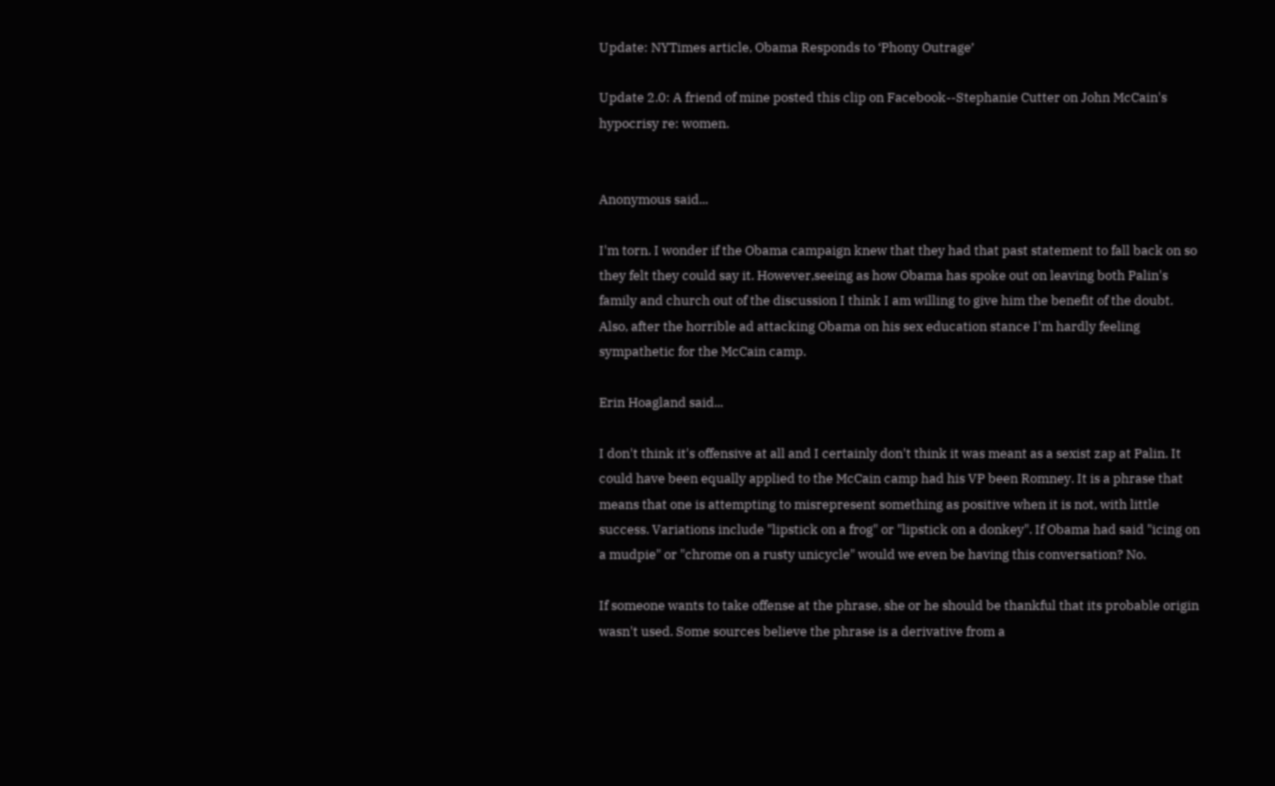Update: NYTimes article, Obama Responds to ‘Phony Outrage’

Update 2.0: A friend of mine posted this clip on Facebook--Stephanie Cutter on John McCain's hypocrisy re: women.


Anonymous said...

I'm torn. I wonder if the Obama campaign knew that they had that past statement to fall back on so they felt they could say it. However,seeing as how Obama has spoke out on leaving both Palin's family and church out of the discussion I think I am willing to give him the benefit of the doubt. Also, after the horrible ad attacking Obama on his sex education stance I'm hardly feeling sympathetic for the McCain camp.

Erin Hoagland said...

I don't think it's offensive at all and I certainly don't think it was meant as a sexist zap at Palin. It could have been equally applied to the McCain camp had his VP been Romney. It is a phrase that means that one is attempting to misrepresent something as positive when it is not, with little success. Variations include "lipstick on a frog" or "lipstick on a donkey". If Obama had said "icing on a mudpie" or "chrome on a rusty unicycle" would we even be having this conversation? No.

If someone wants to take offense at the phrase, she or he should be thankful that its probable origin wasn't used. Some sources believe the phrase is a derivative from a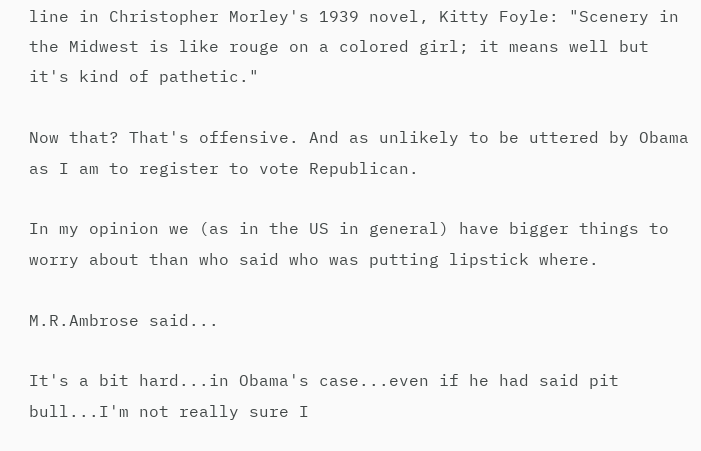line in Christopher Morley's 1939 novel, Kitty Foyle: "Scenery in the Midwest is like rouge on a colored girl; it means well but it's kind of pathetic."

Now that? That's offensive. And as unlikely to be uttered by Obama as I am to register to vote Republican.

In my opinion we (as in the US in general) have bigger things to worry about than who said who was putting lipstick where.

M.R.Ambrose said...

It's a bit hard...in Obama's case...even if he had said pit bull...I'm not really sure I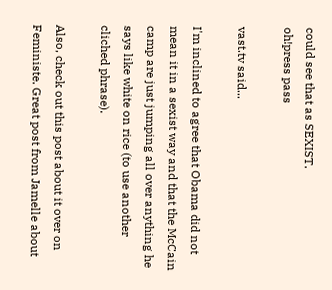could see that as SEXIST.
oh!press pass

vast.tv said...

I'm inclined to agree that Obama did not mean it in a sexist way and that the McCain camp are just jumping all over anything he says like white on rice (to use another cliched phrase).

Also, check out this post about it over on Feministe. Great post from Jamelle about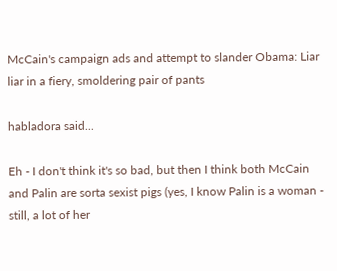McCain's campaign ads and attempt to slander Obama: Liar liar in a fiery, smoldering pair of pants

habladora said...

Eh - I don't think it's so bad, but then I think both McCain and Palin are sorta sexist pigs (yes, I know Palin is a woman - still, a lot of her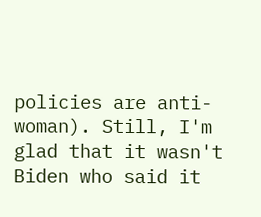policies are anti-woman). Still, I'm glad that it wasn't Biden who said it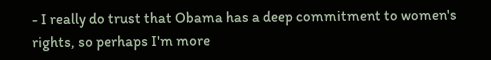- I really do trust that Obama has a deep commitment to women's rights, so perhaps I'm more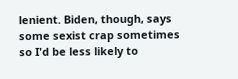lenient. Biden, though, says some sexist crap sometimes so I'd be less likely to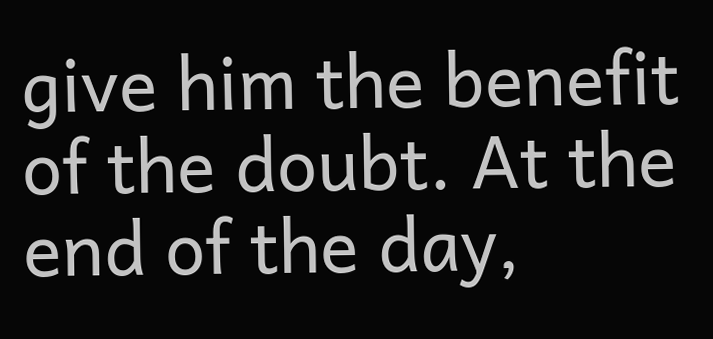give him the benefit of the doubt. At the end of the day,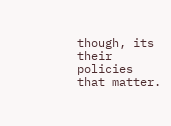though, its their policies that matter.